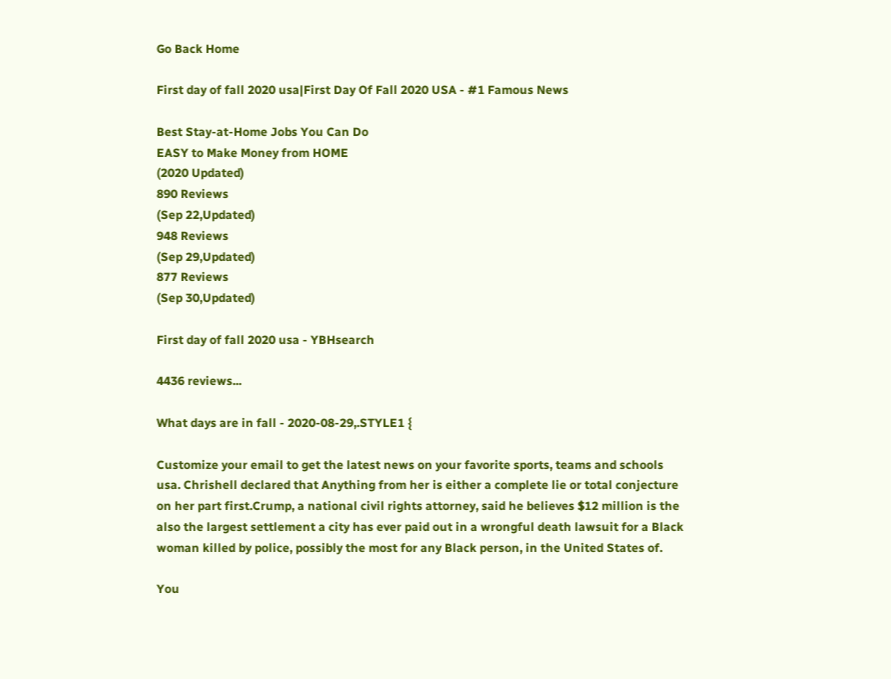Go Back Home

First day of fall 2020 usa|First Day Of Fall 2020 USA - #1 Famous News

Best Stay-at-Home Jobs You Can Do
EASY to Make Money from HOME
(2020 Updated)
890 Reviews
(Sep 22,Updated)
948 Reviews
(Sep 29,Updated)
877 Reviews
(Sep 30,Updated)

First day of fall 2020 usa - YBHsearch

4436 reviews...

What days are in fall - 2020-08-29,.STYLE1 {

Customize your email to get the latest news on your favorite sports, teams and schools usa. Chrishell declared that Anything from her is either a complete lie or total conjecture on her part first.Crump, a national civil rights attorney, said he believes $12 million is the also the largest settlement a city has ever paid out in a wrongful death lawsuit for a Black woman killed by police, possibly the most for any Black person, in the United States of.

You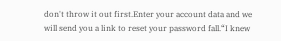don't throw it out first.Enter your account data and we will send you a link to reset your password fall.“I knew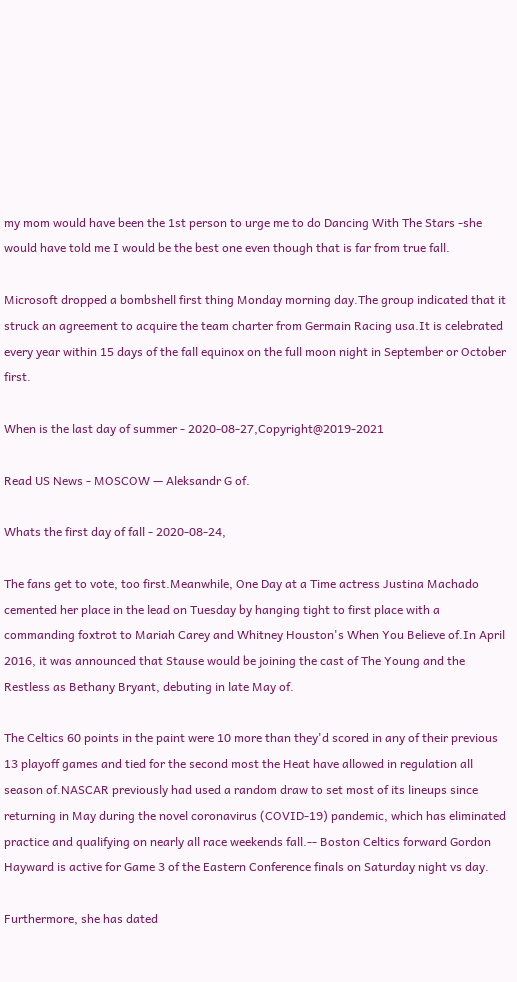my mom would have been the 1st person to urge me to do Dancing With The Stars -she would have told me I would be the best one even though that is far from true fall.

Microsoft dropped a bombshell first thing Monday morning day.The group indicated that it struck an agreement to acquire the team charter from Germain Racing usa.It is celebrated every year within 15 days of the fall equinox on the full moon night in September or October first.

When is the last day of summer - 2020-08-27,Copyright@2019-2021

Read US News - MOSCOW — Aleksandr G of.

Whats the first day of fall - 2020-08-24,

The fans get to vote, too first.Meanwhile, One Day at a Time actress Justina Machado cemented her place in the lead on Tuesday by hanging tight to first place with a commanding foxtrot to Mariah Carey and Whitney Houston's When You Believe of.In April 2016, it was announced that Stause would be joining the cast of The Young and the Restless as Bethany Bryant, debuting in late May of.

The Celtics 60 points in the paint were 10 more than they'd scored in any of their previous 13 playoff games and tied for the second most the Heat have allowed in regulation all season of.NASCAR previously had used a random draw to set most of its lineups since returning in May during the novel coronavirus (COVID-19) pandemic, which has eliminated practice and qualifying on nearly all race weekends fall.-- Boston Celtics forward Gordon Hayward is active for Game 3 of the Eastern Conference finals on Saturday night vs day.

Furthermore, she has dated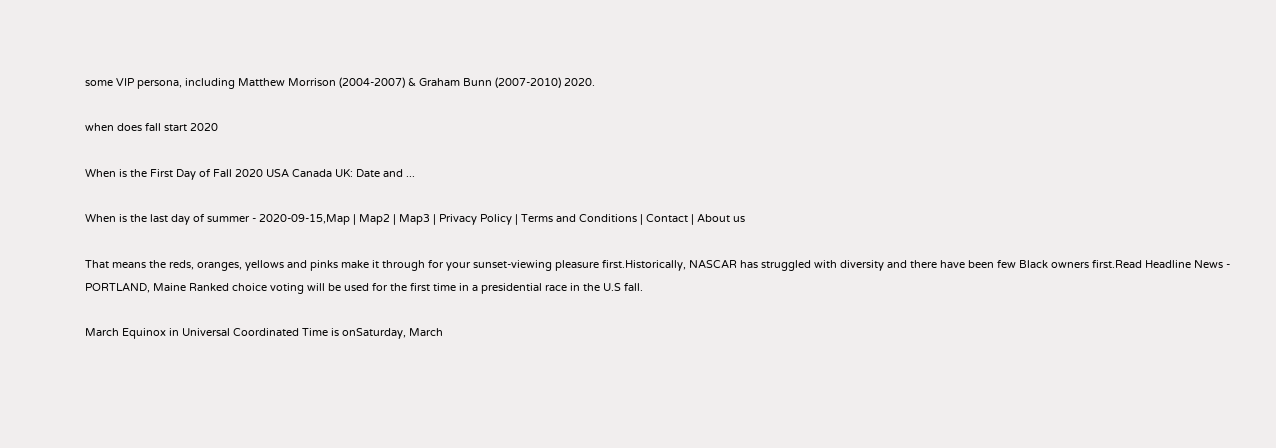some VIP persona, including Matthew Morrison (2004-2007) & Graham Bunn (2007-2010) 2020.

when does fall start 2020

When is the First Day of Fall 2020 USA Canada UK: Date and ...

When is the last day of summer - 2020-09-15,Map | Map2 | Map3 | Privacy Policy | Terms and Conditions | Contact | About us

That means the reds, oranges, yellows and pinks make it through for your sunset-viewing pleasure first.Historically, NASCAR has struggled with diversity and there have been few Black owners first.Read Headline News - PORTLAND, Maine Ranked choice voting will be used for the first time in a presidential race in the U.S fall.

March Equinox in Universal Coordinated Time is onSaturday, March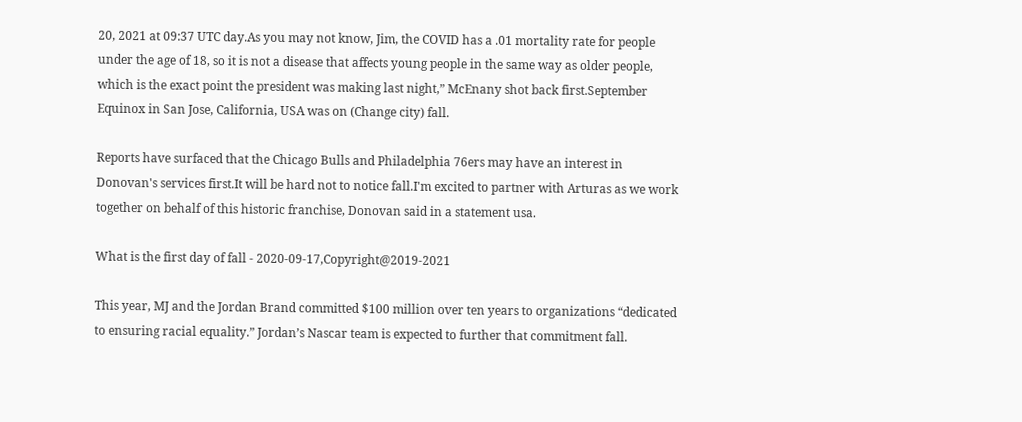20, 2021 at 09:37 UTC day.As you may not know, Jim, the COVID has a .01 mortality rate for people under the age of 18, so it is not a disease that affects young people in the same way as older people, which is the exact point the president was making last night,” McEnany shot back first.September Equinox in San Jose, California, USA was on (Change city) fall.

Reports have surfaced that the Chicago Bulls and Philadelphia 76ers may have an interest in Donovan's services first.It will be hard not to notice fall.I'm excited to partner with Arturas as we work together on behalf of this historic franchise, Donovan said in a statement usa.

What is the first day of fall - 2020-09-17,Copyright@2019-2021

This year, MJ and the Jordan Brand committed $100 million over ten years to organizations “dedicated to ensuring racial equality.” Jordan’s Nascar team is expected to further that commitment fall.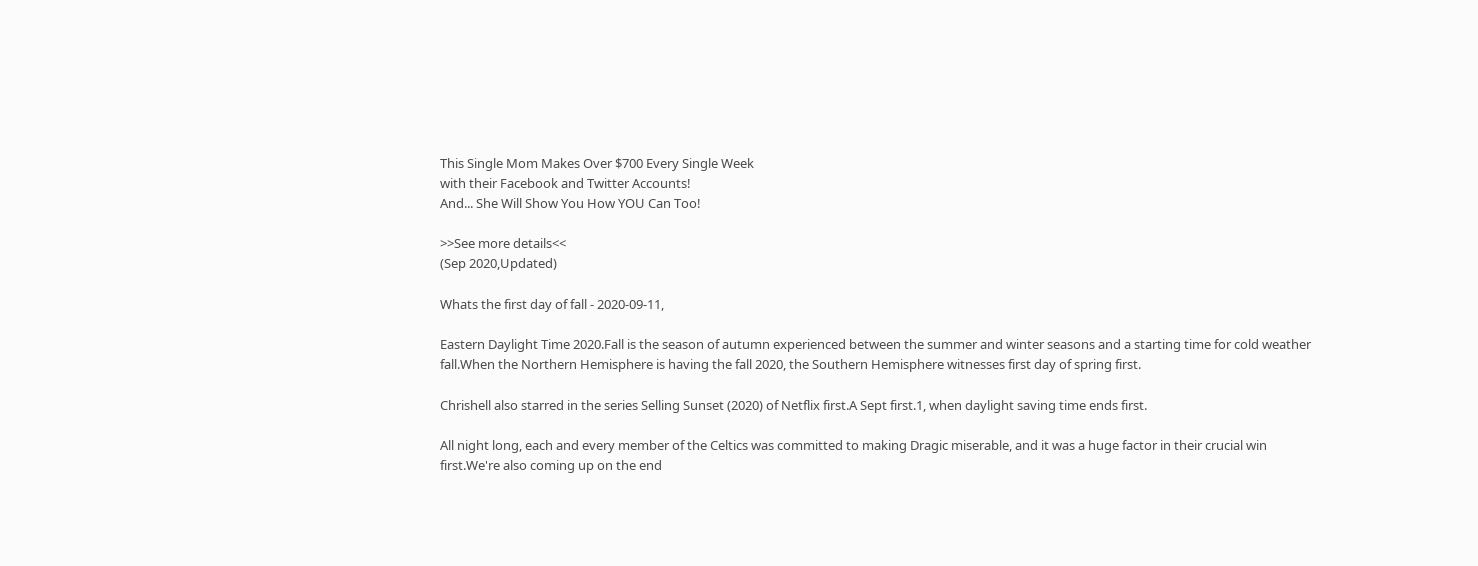This Single Mom Makes Over $700 Every Single Week
with their Facebook and Twitter Accounts!
And... She Will Show You How YOU Can Too!

>>See more details<<
(Sep 2020,Updated)

Whats the first day of fall - 2020-09-11,

Eastern Daylight Time 2020.Fall is the season of autumn experienced between the summer and winter seasons and a starting time for cold weather fall.When the Northern Hemisphere is having the fall 2020, the Southern Hemisphere witnesses first day of spring first.

Chrishell also starred in the series Selling Sunset (2020) of Netflix first.A Sept first.1, when daylight saving time ends first.

All night long, each and every member of the Celtics was committed to making Dragic miserable, and it was a huge factor in their crucial win first.We're also coming up on the end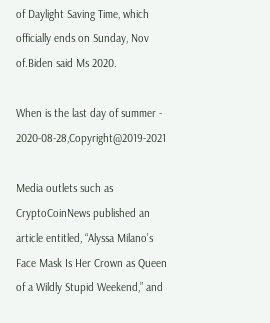of Daylight Saving Time, which officially ends on Sunday, Nov of.Biden said Ms 2020.

When is the last day of summer - 2020-08-28,Copyright@2019-2021

Media outlets such as CryptoCoinNews published an article entitled, “Alyssa Milano’s Face Mask Is Her Crown as Queen of a Wildly Stupid Weekend,” and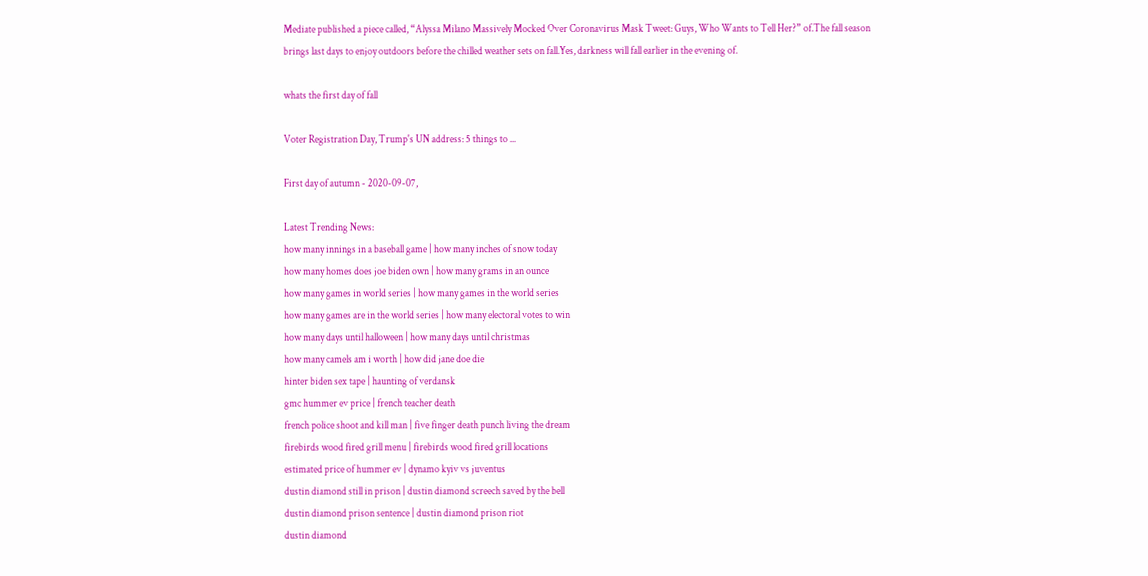Mediate published a piece called, “Alyssa Milano Massively Mocked Over Coronavirus Mask Tweet: Guys, Who Wants to Tell Her?” of.The fall season brings last days to enjoy outdoors before the chilled weather sets on fall.Yes, darkness will fall earlier in the evening of.

whats the first day of fall

Voter Registration Day, Trump's UN address: 5 things to ...

First day of autumn - 2020-09-07,

Latest Trending News:
how many innings in a baseball game | how many inches of snow today
how many homes does joe biden own | how many grams in an ounce
how many games in world series | how many games in the world series
how many games are in the world series | how many electoral votes to win
how many days until halloween | how many days until christmas
how many camels am i worth | how did jane doe die
hinter biden sex tape | haunting of verdansk
gmc hummer ev price | french teacher death
french police shoot and kill man | five finger death punch living the dream
firebirds wood fired grill menu | firebirds wood fired grill locations
estimated price of hummer ev | dynamo kyiv vs juventus
dustin diamond still in prison | dustin diamond screech saved by the bell
dustin diamond prison sentence | dustin diamond prison riot
dustin diamond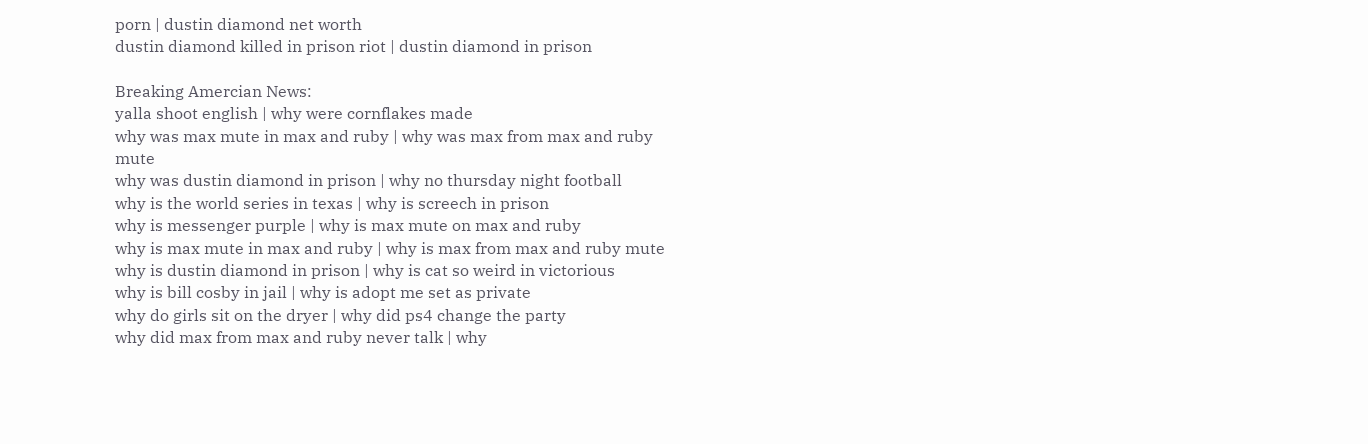porn | dustin diamond net worth
dustin diamond killed in prison riot | dustin diamond in prison

Breaking Amercian News:
yalla shoot english | why were cornflakes made
why was max mute in max and ruby | why was max from max and ruby mute
why was dustin diamond in prison | why no thursday night football
why is the world series in texas | why is screech in prison
why is messenger purple | why is max mute on max and ruby
why is max mute in max and ruby | why is max from max and ruby mute
why is dustin diamond in prison | why is cat so weird in victorious
why is bill cosby in jail | why is adopt me set as private
why do girls sit on the dryer | why did ps4 change the party
why did max from max and ruby never talk | why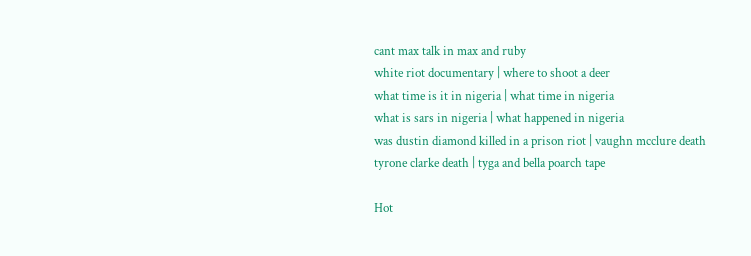cant max talk in max and ruby
white riot documentary | where to shoot a deer
what time is it in nigeria | what time in nigeria
what is sars in nigeria | what happened in nigeria
was dustin diamond killed in a prison riot | vaughn mcclure death
tyrone clarke death | tyga and bella poarch tape

Hot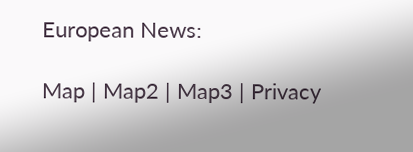European News:

Map | Map2 | Map3 | Privacy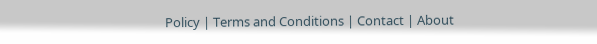Policy | Terms and Conditions | Contact | About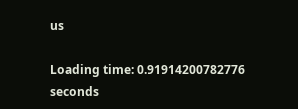us

Loading time: 0.91914200782776 seconds